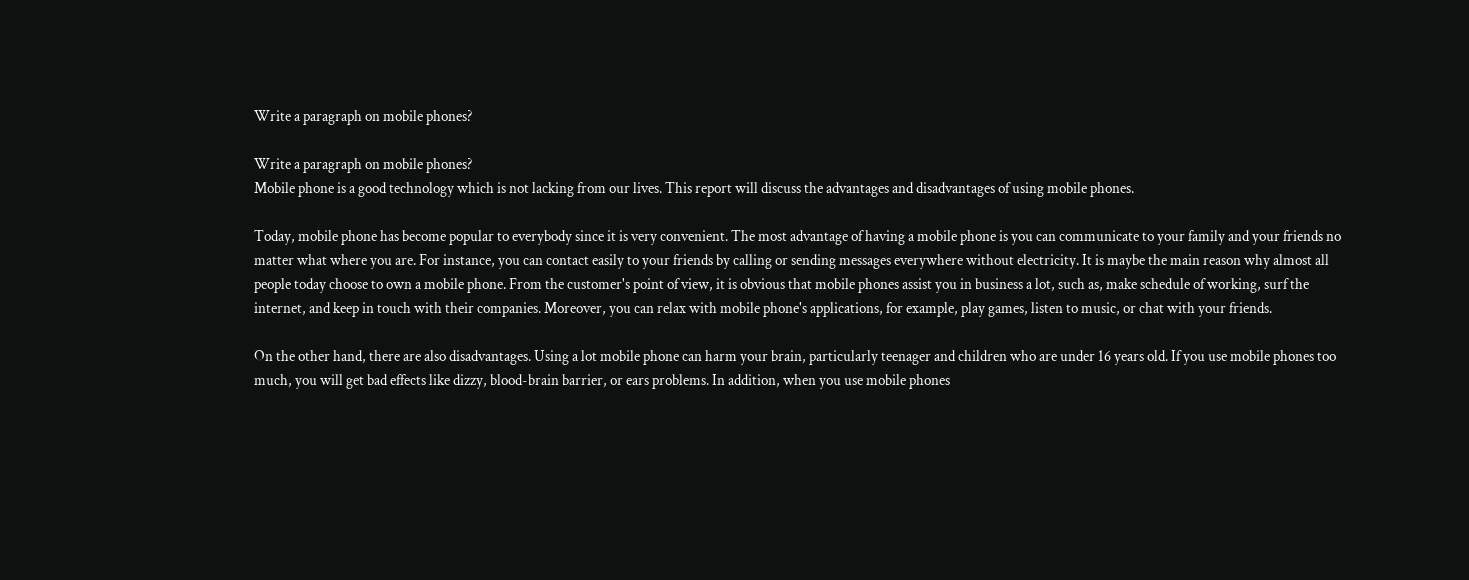Write a paragraph on mobile phones?

Write a paragraph on mobile phones?
Mobile phone is a good technology which is not lacking from our lives. This report will discuss the advantages and disadvantages of using mobile phones.

Today, mobile phone has become popular to everybody since it is very convenient. The most advantage of having a mobile phone is you can communicate to your family and your friends no matter what where you are. For instance, you can contact easily to your friends by calling or sending messages everywhere without electricity. It is maybe the main reason why almost all people today choose to own a mobile phone. From the customer's point of view, it is obvious that mobile phones assist you in business a lot, such as, make schedule of working, surf the internet, and keep in touch with their companies. Moreover, you can relax with mobile phone's applications, for example, play games, listen to music, or chat with your friends.

On the other hand, there are also disadvantages. Using a lot mobile phone can harm your brain, particularly teenager and children who are under 16 years old. If you use mobile phones too much, you will get bad effects like dizzy, blood-brain barrier, or ears problems. In addition, when you use mobile phones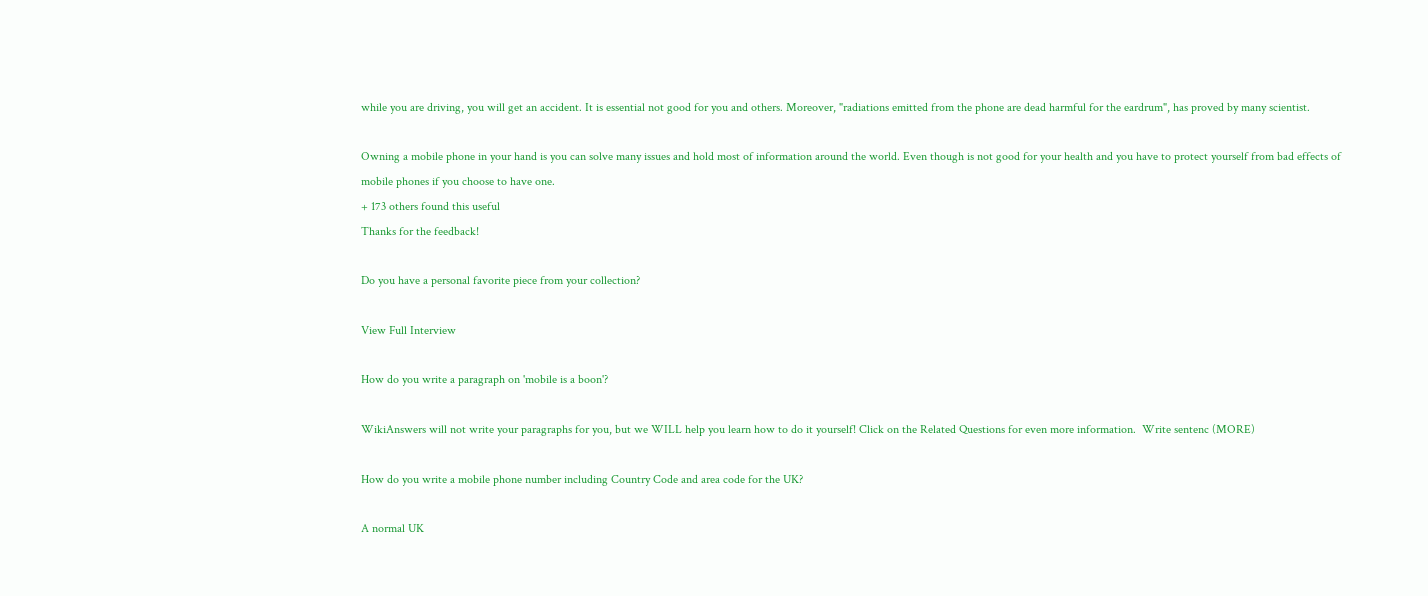while you are driving, you will get an accident. It is essential not good for you and others. Moreover, "radiations emitted from the phone are dead harmful for the eardrum", has proved by many scientist.

Owning a mobile phone in your hand is you can solve many issues and hold most of information around the world. Even though is not good for your health and you have to protect yourself from bad effects of mobile phones if you choose to have one.
+ 173 others found this useful
Thanks for the feedback!

Do you have a personal favorite piece from your collection?

View Full Interview

How do you write a paragraph on 'mobile is a boon'?

WikiAnswers will not write your paragraphs for you, but we WILL help you learn how to do it yourself! Click on the Related Questions for even more information.  Write sentenc (MORE)

How do you write a mobile phone number including Country Code and area code for the UK?

A normal UK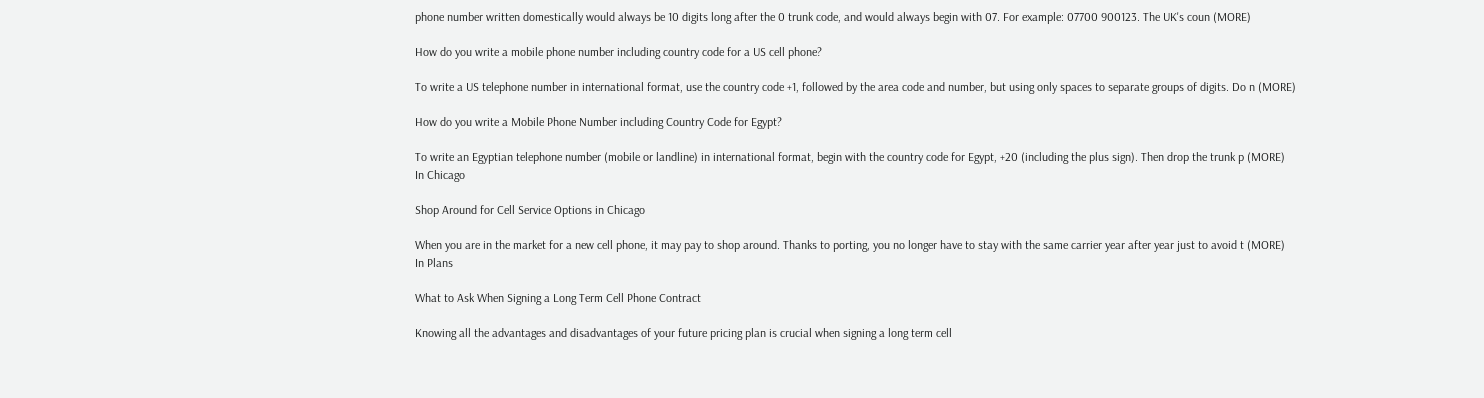phone number written domestically would always be 10 digits long after the 0 trunk code, and would always begin with 07. For example: 07700 900123. The UK's coun (MORE)

How do you write a mobile phone number including country code for a US cell phone?

To write a US telephone number in international format, use the country code +1, followed by the area code and number, but using only spaces to separate groups of digits. Do n (MORE)

How do you write a Mobile Phone Number including Country Code for Egypt?

To write an Egyptian telephone number (mobile or landline) in international format, begin with the country code for Egypt, +20 (including the plus sign). Then drop the trunk p (MORE)
In Chicago

Shop Around for Cell Service Options in Chicago

When you are in the market for a new cell phone, it may pay to shop around. Thanks to porting, you no longer have to stay with the same carrier year after year just to avoid t (MORE)
In Plans

What to Ask When Signing a Long Term Cell Phone Contract

Knowing all the advantages and disadvantages of your future pricing plan is crucial when signing a long term cell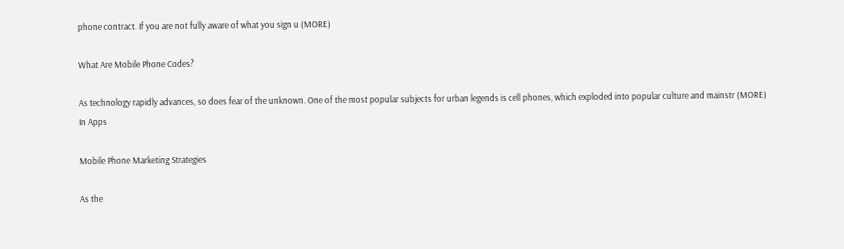phone contract. If you are not fully aware of what you sign u (MORE)

What Are Mobile Phone Codes?

As technology rapidly advances, so does fear of the unknown. One of the most popular subjects for urban legends is cell phones, which exploded into popular culture and mainstr (MORE)
In Apps

Mobile Phone Marketing Strategies

As the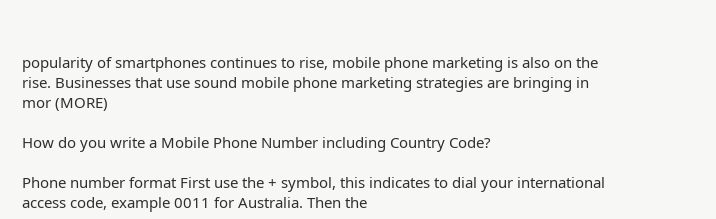popularity of smartphones continues to rise, mobile phone marketing is also on the rise. Businesses that use sound mobile phone marketing strategies are bringing in mor (MORE)

How do you write a Mobile Phone Number including Country Code?

Phone number format First use the + symbol, this indicates to dial your international access code, example 0011 for Australia. Then the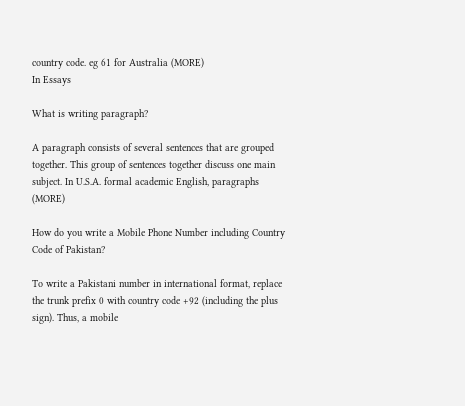country code. eg 61 for Australia (MORE)
In Essays

What is writing paragraph?

A paragraph consists of several sentences that are grouped together. This group of sentences together discuss one main subject. In U.S.A. formal academic English, paragraphs (MORE)

How do you write a Mobile Phone Number including Country Code of Pakistan?

To write a Pakistani number in international format, replace the trunk prefix 0 with country code +92 (including the plus sign). Thus, a mobile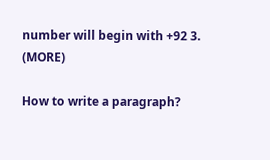number will begin with +92 3. (MORE)

How to write a paragraph?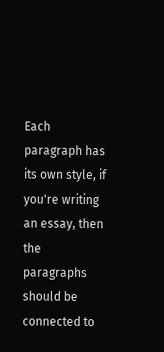Each paragraph has its own style, if you're writing an essay, then  the paragraphs should be connected to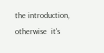the introduction, otherwise  it's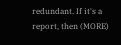redundant. If it's a report, then (MORE)